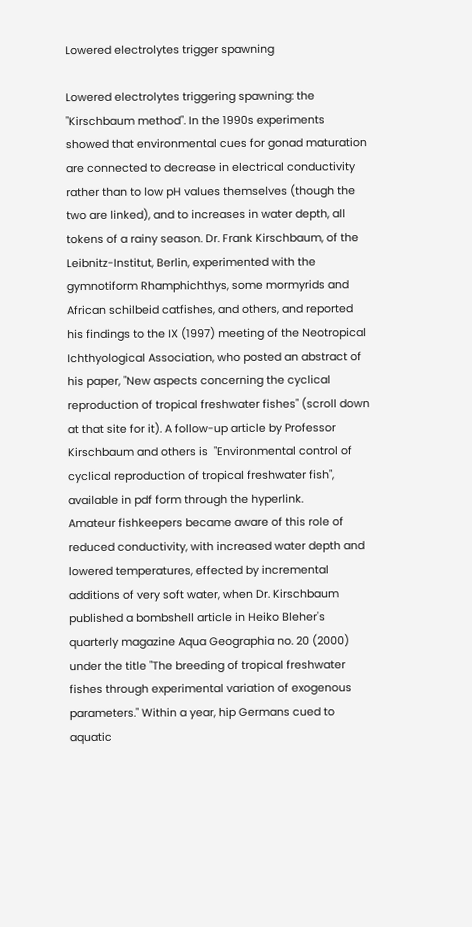Lowered electrolytes trigger spawning

Lowered electrolytes triggering spawning: the "Kirschbaum method". In the 1990s experiments showed that environmental cues for gonad maturation are connected to decrease in electrical conductivity rather than to low pH values themselves (though the two are linked), and to increases in water depth, all tokens of a rainy season. Dr. Frank Kirschbaum, of the Leibnitz-Institut, Berlin, experimented with the gymnotiform Rhamphichthys, some mormyrids and African schilbeid catfishes, and others, and reported his findings to the IX (1997) meeting of the Neotropical Ichthyological Association, who posted an abstract of his paper, "New aspects concerning the cyclical reproduction of tropical freshwater fishes" (scroll down at that site for it). A follow-up article by Professor Kirschbaum and others is  "Environmental control of cyclical reproduction of tropical freshwater fish", available in pdf form through the hyperlink.
Amateur fishkeepers became aware of this role of reduced conductivity, with increased water depth and lowered temperatures, effected by incremental additions of very soft water, when Dr. Kirschbaum published a bombshell article in Heiko Bleher's quarterly magazine Aqua Geographia no. 20 (2000) under the title "The breeding of tropical freshwater fishes through experimental variation of exogenous parameters." Within a year, hip Germans cued to aquatic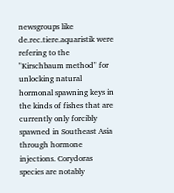newsgroups like de.rec.tiere.aquaristik were refering to the "Kirschbaum method" for unlocking natural hormonal spawning keys in the kinds of fishes that are currently only forcibly spawned in Southeast Asia through hormone injections. Corydoras species are notably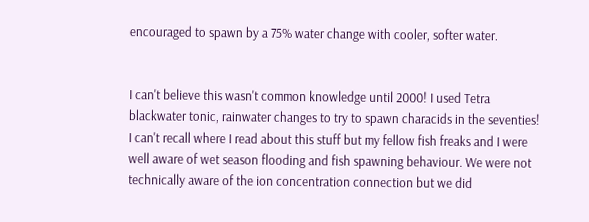encouraged to spawn by a 75% water change with cooler, softer water.


I can't believe this wasn't common knowledge until 2000! I used Tetra blackwater tonic, rainwater changes to try to spawn characids in the seventies! I can't recall where I read about this stuff but my fellow fish freaks and I were well aware of wet season flooding and fish spawning behaviour. We were not technically aware of the ion concentration connection but we did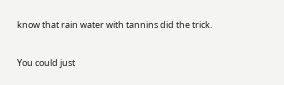know that rain water with tannins did the trick.

You could just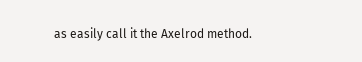as easily call it the Axelrod method.